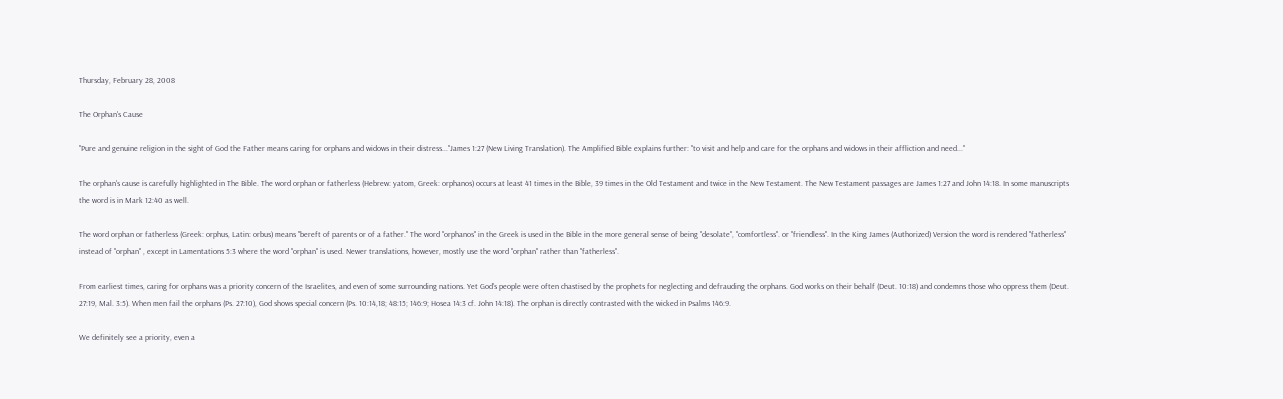Thursday, February 28, 2008

The Orphan's Cause

"Pure and genuine religion in the sight of God the Father means caring for orphans and widows in their distress..."James 1:27 (New Living Translation). The Amplified Bible explains further: "to visit and help and care for the orphans and widows in their affliction and need..."

The orphan's cause is carefully highlighted in The Bible. The word orphan or fatherless (Hebrew: yatom, Greek: orphanos) occurs at least 41 times in the Bible, 39 times in the Old Testament and twice in the New Testament. The New Testament passages are James 1:27 and John 14:18. In some manuscripts the word is in Mark 12:40 as well.

The word orphan or fatherless (Greek: orphus, Latin: orbus) means "bereft of parents or of a father." The word "orphanos" in the Greek is used in the Bible in the more general sense of being "desolate", "comfortless". or "friendless". In the King James (Authorized) Version the word is rendered "fatherless" instead of "orphan" , except in Lamentations 5:3 where the word "orphan" is used. Newer translations, however, mostly use the word "orphan" rather than "fatherless".

From earliest times, caring for orphans was a priority concern of the Israelites, and even of some surrounding nations. Yet God's people were often chastised by the prophets for neglecting and defrauding the orphans. God works on their behalf (Deut. 10:18) and condemns those who oppress them (Deut. 27:19, Mal. 3:5). When men fail the orphans (Ps. 27:10), God shows special concern (Ps. 10:14,18; 48:15; 146:9; Hosea 14:3 cf. John 14:18). The orphan is directly contrasted with the wicked in Psalms 146:9.

We definitely see a priority, even a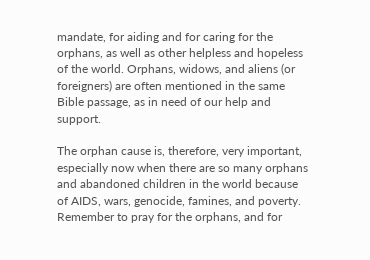mandate, for aiding and for caring for the orphans, as well as other helpless and hopeless of the world. Orphans, widows, and aliens (or foreigners) are often mentioned in the same Bible passage, as in need of our help and support.

The orphan cause is, therefore, very important, especially now when there are so many orphans and abandoned children in the world because of AIDS, wars, genocide, famines, and poverty. Remember to pray for the orphans, and for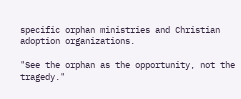specific orphan ministries and Christian adoption organizations.

"See the orphan as the opportunity, not the tragedy."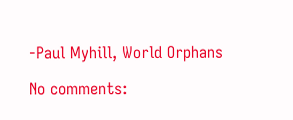-Paul Myhill, World Orphans

No comments: